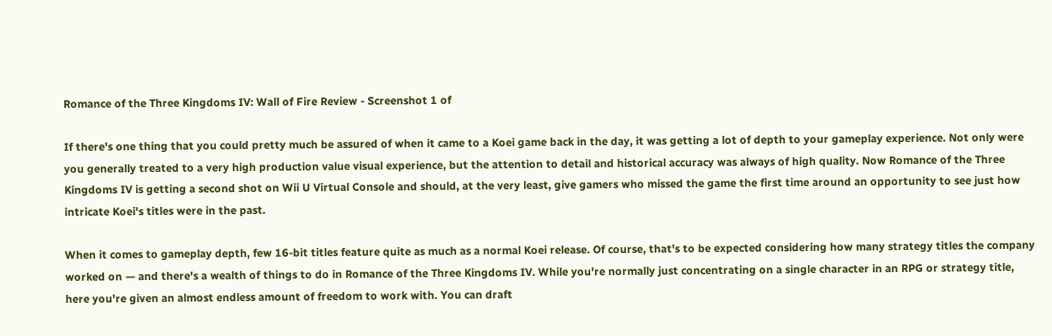Romance of the Three Kingdoms IV: Wall of Fire Review - Screenshot 1 of

If there's one thing that you could pretty much be assured of when it came to a Koei game back in the day, it was getting a lot of depth to your gameplay experience. Not only were you generally treated to a very high production value visual experience, but the attention to detail and historical accuracy was always of high quality. Now Romance of the Three Kingdoms IV is getting a second shot on Wii U Virtual Console and should, at the very least, give gamers who missed the game the first time around an opportunity to see just how intricate Koei's titles were in the past.

When it comes to gameplay depth, few 16-bit titles feature quite as much as a normal Koei release. Of course, that's to be expected considering how many strategy titles the company worked on — and there's a wealth of things to do in Romance of the Three Kingdoms IV. While you're normally just concentrating on a single character in an RPG or strategy title, here you're given an almost endless amount of freedom to work with. You can draft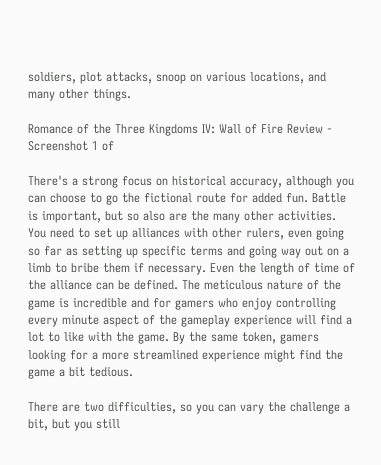soldiers, plot attacks, snoop on various locations, and many other things.

Romance of the Three Kingdoms IV: Wall of Fire Review - Screenshot 1 of

There's a strong focus on historical accuracy, although you can choose to go the fictional route for added fun. Battle is important, but so also are the many other activities. You need to set up alliances with other rulers, even going so far as setting up specific terms and going way out on a limb to bribe them if necessary. Even the length of time of the alliance can be defined. The meticulous nature of the game is incredible and for gamers who enjoy controlling every minute aspect of the gameplay experience will find a lot to like with the game. By the same token, gamers looking for a more streamlined experience might find the game a bit tedious.

There are two difficulties, so you can vary the challenge a bit, but you still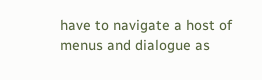have to navigate a host of menus and dialogue as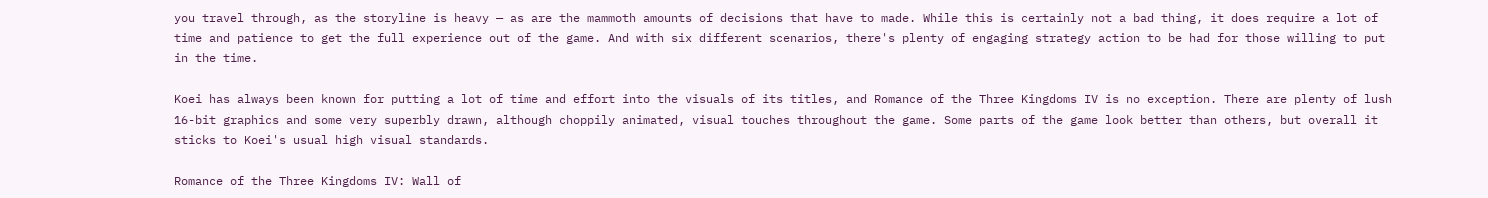you travel through, as the storyline is heavy — as are the mammoth amounts of decisions that have to made. While this is certainly not a bad thing, it does require a lot of time and patience to get the full experience out of the game. And with six different scenarios, there's plenty of engaging strategy action to be had for those willing to put in the time.

Koei has always been known for putting a lot of time and effort into the visuals of its titles, and Romance of the Three Kingdoms IV is no exception. There are plenty of lush 16-bit graphics and some very superbly drawn, although choppily animated, visual touches throughout the game. Some parts of the game look better than others, but overall it sticks to Koei's usual high visual standards.

Romance of the Three Kingdoms IV: Wall of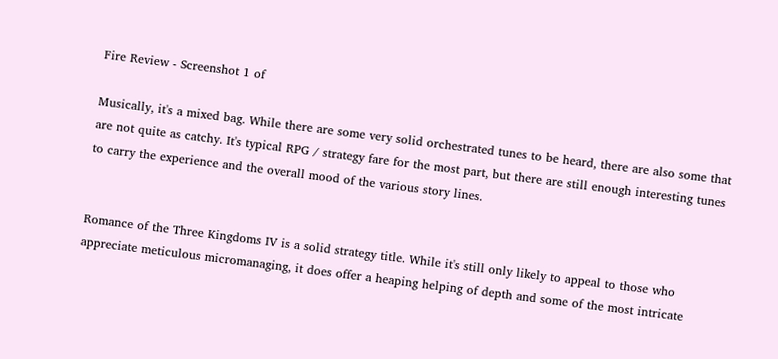Fire Review - Screenshot 1 of

Musically, it's a mixed bag. While there are some very solid orchestrated tunes to be heard, there are also some that are not quite as catchy. It's typical RPG / strategy fare for the most part, but there are still enough interesting tunes to carry the experience and the overall mood of the various story lines.


Romance of the Three Kingdoms IV is a solid strategy title. While it's still only likely to appeal to those who appreciate meticulous micromanaging, it does offer a heaping helping of depth and some of the most intricate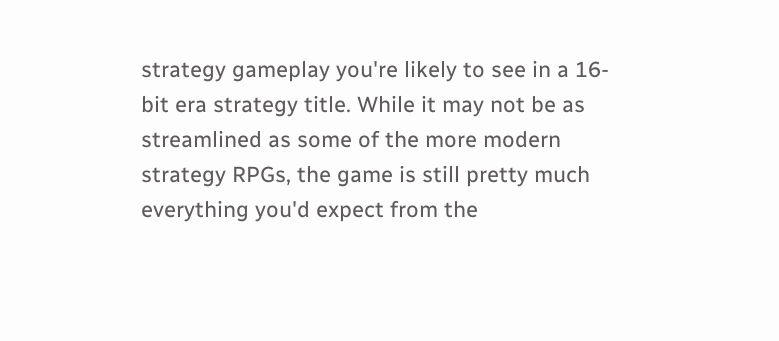strategy gameplay you're likely to see in a 16-bit era strategy title. While it may not be as streamlined as some of the more modern strategy RPGs, the game is still pretty much everything you'd expect from the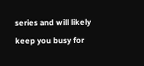series and will likely keep you busy for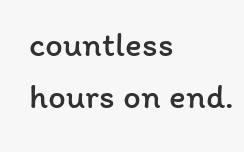countless hours on end.